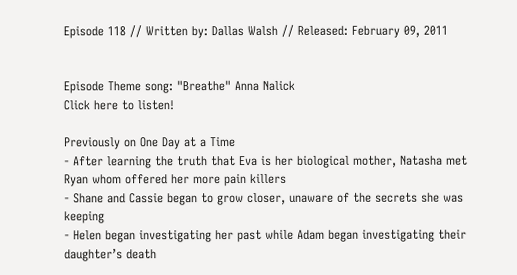Episode 118 // Written by: Dallas Walsh // Released: February 09, 2011


Episode Theme song: "Breathe" Anna Nalick
Click here to listen!

Previously on One Day at a Time
- After learning the truth that Eva is her biological mother, Natasha met Ryan whom offered her more pain killers
- Shane and Cassie began to grow closer, unaware of the secrets she was keeping
- Helen began investigating her past while Adam began investigating their daughter’s death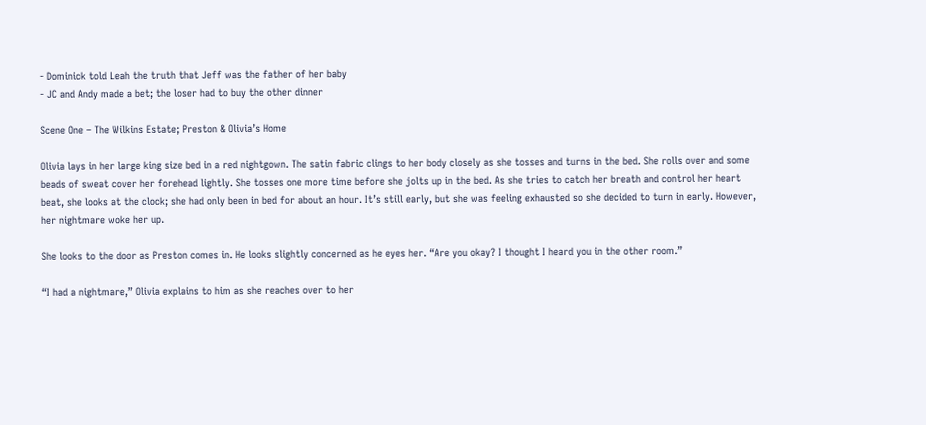- Dominick told Leah the truth that Jeff was the father of her baby
- JC and Andy made a bet; the loser had to buy the other dinner

Scene One – The Wilkins Estate; Preston & Olivia’s Home

Olivia lays in her large king size bed in a red nightgown. The satin fabric clings to her body closely as she tosses and turns in the bed. She rolls over and some beads of sweat cover her forehead lightly. She tosses one more time before she jolts up in the bed. As she tries to catch her breath and control her heart beat, she looks at the clock; she had only been in bed for about an hour. It’s still early, but she was feeling exhausted so she decided to turn in early. However, her nightmare woke her up.

She looks to the door as Preston comes in. He looks slightly concerned as he eyes her. “Are you okay? I thought I heard you in the other room.”

“I had a nightmare,” Olivia explains to him as she reaches over to her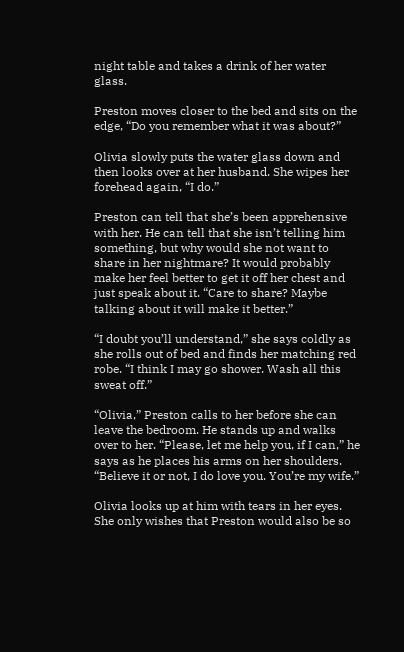night table and takes a drink of her water glass.

Preston moves closer to the bed and sits on the edge, “Do you remember what it was about?”

Olivia slowly puts the water glass down and then looks over at her husband. She wipes her forehead again, “I do.”

Preston can tell that she’s been apprehensive with her. He can tell that she isn’t telling him something, but why would she not want to share in her nightmare? It would probably make her feel better to get it off her chest and just speak about it. “Care to share? Maybe talking about it will make it better.”

“I doubt you’ll understand,” she says coldly as she rolls out of bed and finds her matching red robe. “I think I may go shower. Wash all this sweat off.”

“Olivia,” Preston calls to her before she can leave the bedroom. He stands up and walks over to her. “Please, let me help you, if I can,” he says as he places his arms on her shoulders. “Believe it or not, I do love you. You’re my wife.”

Olivia looks up at him with tears in her eyes. She only wishes that Preston would also be so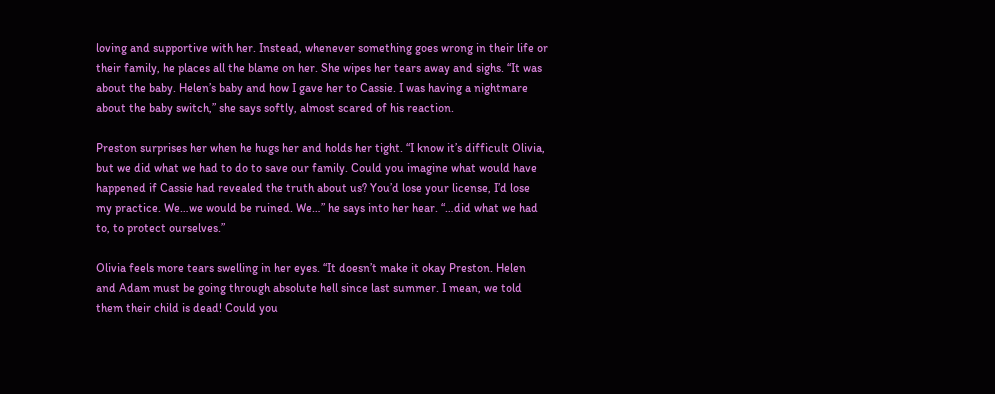loving and supportive with her. Instead, whenever something goes wrong in their life or their family, he places all the blame on her. She wipes her tears away and sighs. “It was about the baby. Helen’s baby and how I gave her to Cassie. I was having a nightmare about the baby switch,” she says softly, almost scared of his reaction.

Preston surprises her when he hugs her and holds her tight. “I know it’s difficult Olivia, but we did what we had to do to save our family. Could you imagine what would have happened if Cassie had revealed the truth about us? You’d lose your license, I’d lose my practice. We…we would be ruined. We…” he says into her hear. “…did what we had to, to protect ourselves.”

Olivia feels more tears swelling in her eyes. “It doesn’t make it okay Preston. Helen and Adam must be going through absolute hell since last summer. I mean, we told them their child is dead! Could you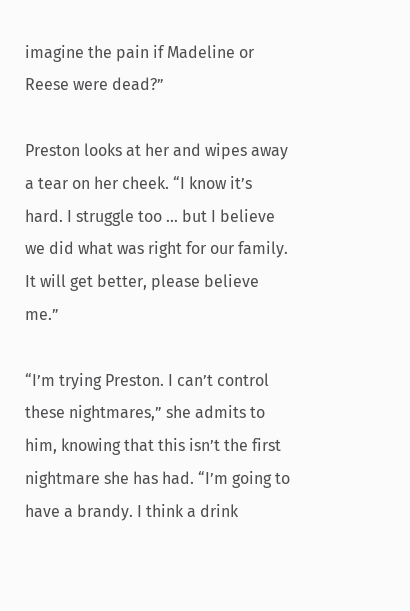imagine the pain if Madeline or Reese were dead?”

Preston looks at her and wipes away a tear on her cheek. “I know it’s hard. I struggle too … but I believe we did what was right for our family. It will get better, please believe me.”

“I’m trying Preston. I can’t control these nightmares,” she admits to him, knowing that this isn’t the first nightmare she has had. “I’m going to have a brandy. I think a drink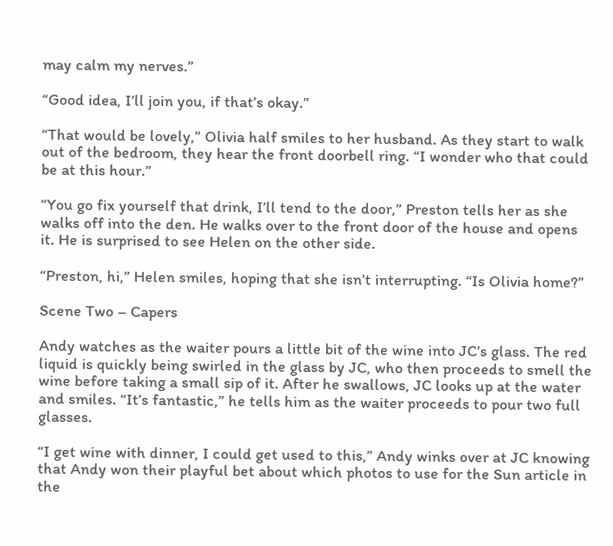may calm my nerves.”

“Good idea, I’ll join you, if that’s okay.”

“That would be lovely,” Olivia half smiles to her husband. As they start to walk out of the bedroom, they hear the front doorbell ring. “I wonder who that could be at this hour.”

“You go fix yourself that drink, I’ll tend to the door,” Preston tells her as she walks off into the den. He walks over to the front door of the house and opens it. He is surprised to see Helen on the other side.

“Preston, hi,” Helen smiles, hoping that she isn’t interrupting. “Is Olivia home?”

Scene Two – Capers

Andy watches as the waiter pours a little bit of the wine into JC’s glass. The red liquid is quickly being swirled in the glass by JC, who then proceeds to smell the wine before taking a small sip of it. After he swallows, JC looks up at the water and smiles. “It’s fantastic,” he tells him as the waiter proceeds to pour two full glasses.

“I get wine with dinner, I could get used to this,” Andy winks over at JC knowing that Andy won their playful bet about which photos to use for the Sun article in the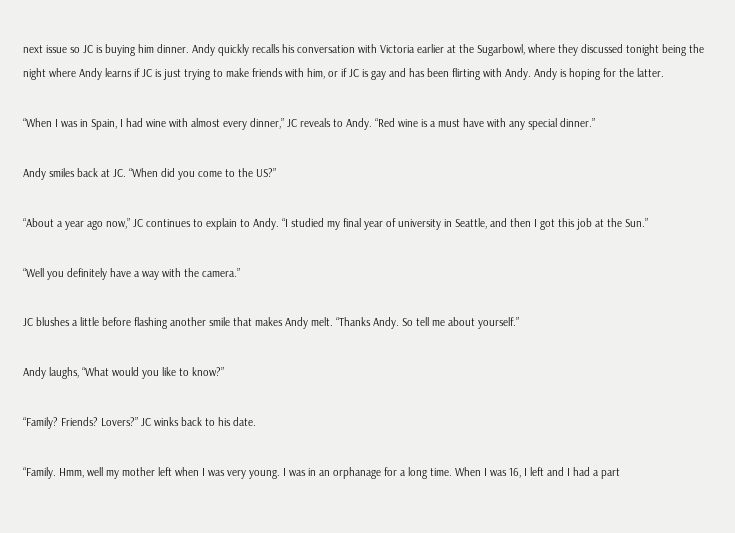next issue so JC is buying him dinner. Andy quickly recalls his conversation with Victoria earlier at the Sugarbowl, where they discussed tonight being the night where Andy learns if JC is just trying to make friends with him, or if JC is gay and has been flirting with Andy. Andy is hoping for the latter.

“When I was in Spain, I had wine with almost every dinner,” JC reveals to Andy. “Red wine is a must have with any special dinner.”

Andy smiles back at JC. “When did you come to the US?”

“About a year ago now,” JC continues to explain to Andy. “I studied my final year of university in Seattle, and then I got this job at the Sun.”

“Well you definitely have a way with the camera.”

JC blushes a little before flashing another smile that makes Andy melt. “Thanks Andy. So tell me about yourself.”

Andy laughs, “What would you like to know?”

“Family? Friends? Lovers?” JC winks back to his date.

“Family. Hmm, well my mother left when I was very young. I was in an orphanage for a long time. When I was 16, I left and I had a part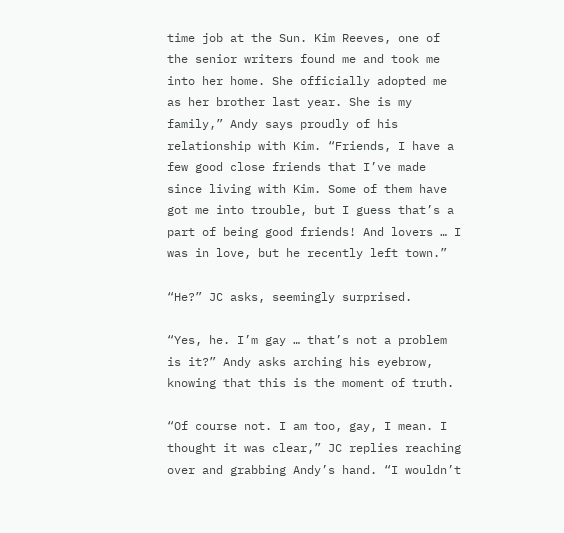time job at the Sun. Kim Reeves, one of the senior writers found me and took me into her home. She officially adopted me as her brother last year. She is my family,” Andy says proudly of his relationship with Kim. “Friends, I have a few good close friends that I’ve made since living with Kim. Some of them have got me into trouble, but I guess that’s a part of being good friends! And lovers … I was in love, but he recently left town.”

“He?” JC asks, seemingly surprised.

“Yes, he. I’m gay … that’s not a problem is it?” Andy asks arching his eyebrow, knowing that this is the moment of truth.

“Of course not. I am too, gay, I mean. I thought it was clear,” JC replies reaching over and grabbing Andy’s hand. “I wouldn’t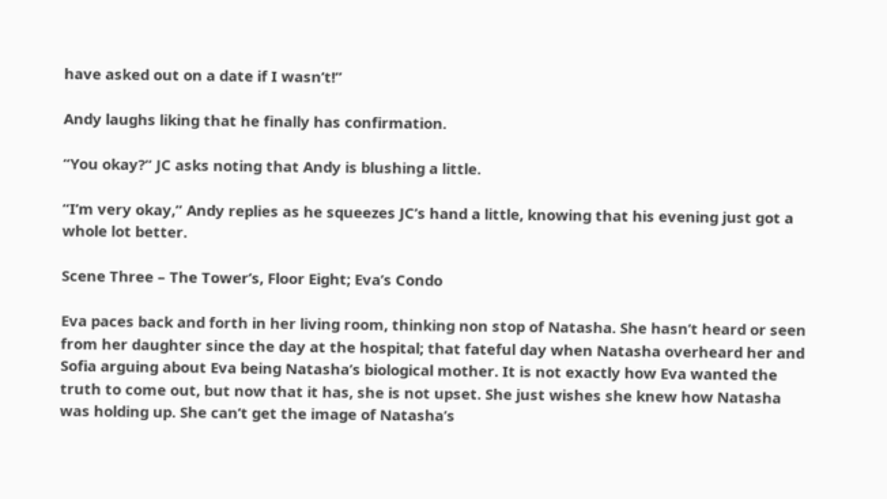have asked out on a date if I wasn’t!”

Andy laughs liking that he finally has confirmation.

“You okay?” JC asks noting that Andy is blushing a little.

“I’m very okay,” Andy replies as he squeezes JC’s hand a little, knowing that his evening just got a whole lot better.

Scene Three – The Tower’s, Floor Eight; Eva’s Condo

Eva paces back and forth in her living room, thinking non stop of Natasha. She hasn’t heard or seen from her daughter since the day at the hospital; that fateful day when Natasha overheard her and Sofia arguing about Eva being Natasha’s biological mother. It is not exactly how Eva wanted the truth to come out, but now that it has, she is not upset. She just wishes she knew how Natasha was holding up. She can’t get the image of Natasha’s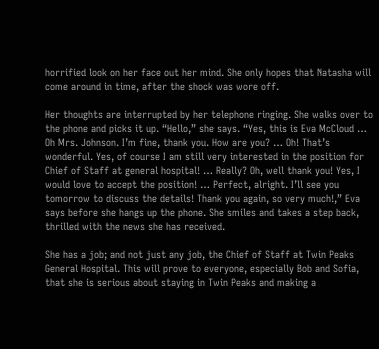horrified look on her face out her mind. She only hopes that Natasha will come around in time, after the shock was wore off.

Her thoughts are interrupted by her telephone ringing. She walks over to the phone and picks it up. “Hello,” she says. “Yes, this is Eva McCloud … Oh Mrs. Johnson. I’m fine, thank you. How are you? … Oh! That’s wonderful. Yes, of course I am still very interested in the position for Chief of Staff at general hospital! … Really? Oh, well thank you! Yes, I would love to accept the position! … Perfect, alright. I’ll see you tomorrow to discuss the details! Thank you again, so very much!,” Eva says before she hangs up the phone. She smiles and takes a step back, thrilled with the news she has received.

She has a job; and not just any job, the Chief of Staff at Twin Peaks General Hospital. This will prove to everyone, especially Bob and Sofia, that she is serious about staying in Twin Peaks and making a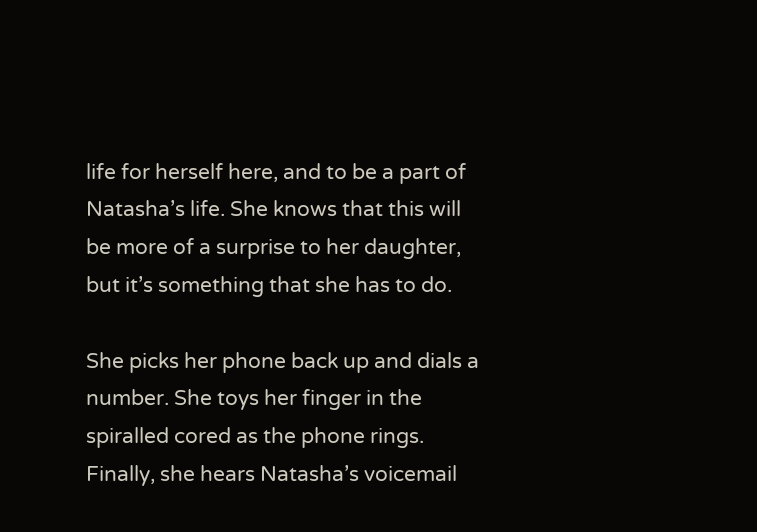life for herself here, and to be a part of Natasha’s life. She knows that this will be more of a surprise to her daughter, but it’s something that she has to do.

She picks her phone back up and dials a number. She toys her finger in the spiralled cored as the phone rings. Finally, she hears Natasha’s voicemail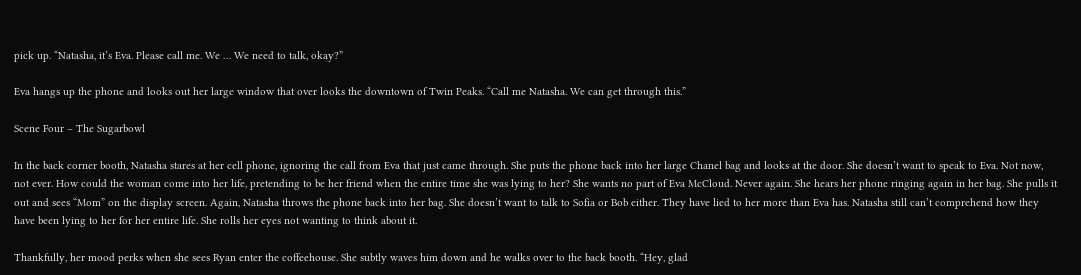pick up. “Natasha, it’s Eva. Please call me. We … We need to talk, okay?”

Eva hangs up the phone and looks out her large window that over looks the downtown of Twin Peaks. “Call me Natasha. We can get through this.”

Scene Four – The Sugarbowl

In the back corner booth, Natasha stares at her cell phone, ignoring the call from Eva that just came through. She puts the phone back into her large Chanel bag and looks at the door. She doesn’t want to speak to Eva. Not now, not ever. How could the woman come into her life, pretending to be her friend when the entire time she was lying to her? She wants no part of Eva McCloud. Never again. She hears her phone ringing again in her bag. She pulls it out and sees “Mom” on the display screen. Again, Natasha throws the phone back into her bag. She doesn’t want to talk to Sofia or Bob either. They have lied to her more than Eva has. Natasha still can’t comprehend how they have been lying to her for her entire life. She rolls her eyes not wanting to think about it.

Thankfully, her mood perks when she sees Ryan enter the coffeehouse. She subtly waves him down and he walks over to the back booth. “Hey, glad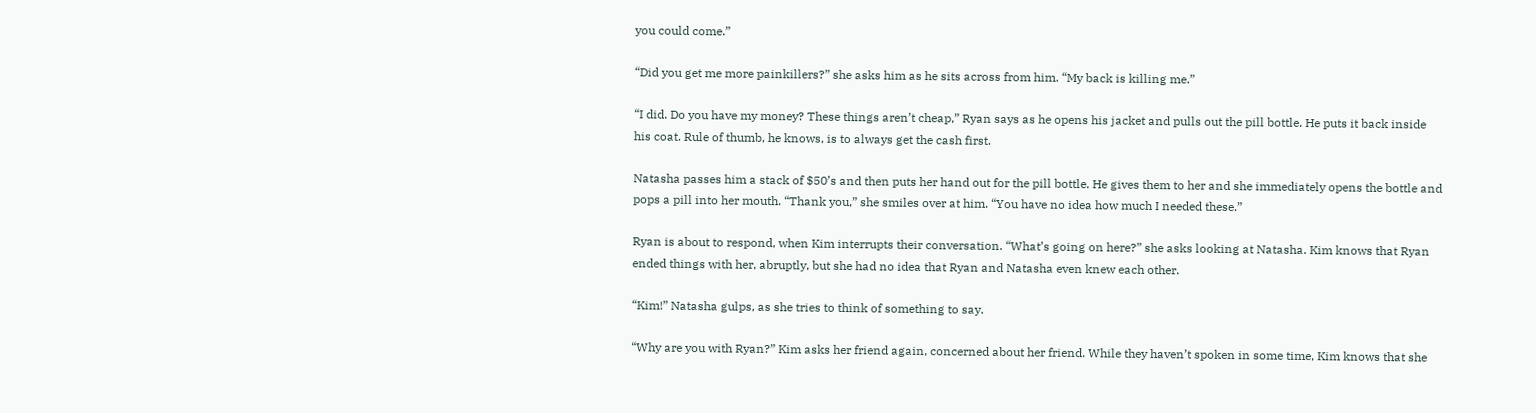you could come.”

“Did you get me more painkillers?” she asks him as he sits across from him. “My back is killing me.”

“I did. Do you have my money? These things aren’t cheap,” Ryan says as he opens his jacket and pulls out the pill bottle. He puts it back inside his coat. Rule of thumb, he knows, is to always get the cash first.

Natasha passes him a stack of $50’s and then puts her hand out for the pill bottle. He gives them to her and she immediately opens the bottle and pops a pill into her mouth. “Thank you,” she smiles over at him. “You have no idea how much I needed these.”

Ryan is about to respond, when Kim interrupts their conversation. “What’s going on here?” she asks looking at Natasha. Kim knows that Ryan ended things with her, abruptly, but she had no idea that Ryan and Natasha even knew each other.

“Kim!” Natasha gulps, as she tries to think of something to say.

“Why are you with Ryan?” Kim asks her friend again, concerned about her friend. While they haven’t spoken in some time, Kim knows that she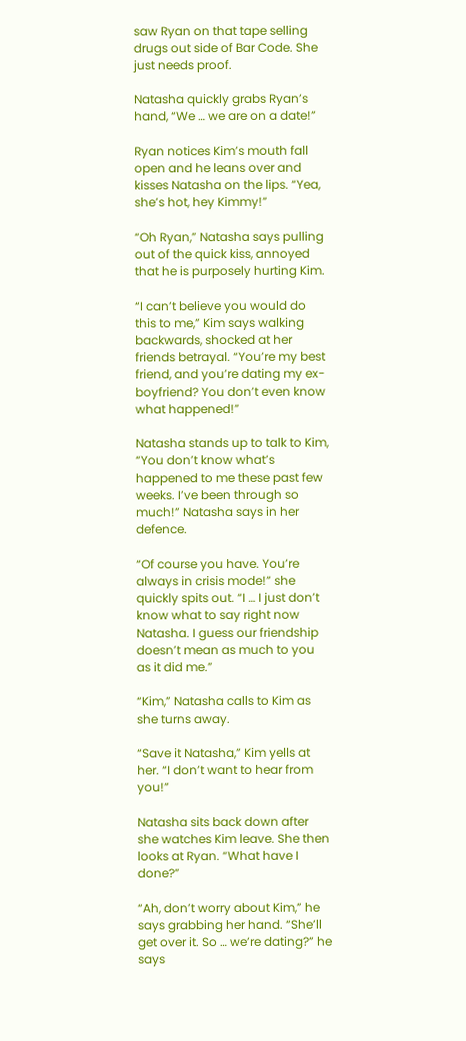saw Ryan on that tape selling drugs out side of Bar Code. She just needs proof.

Natasha quickly grabs Ryan’s hand, “We … we are on a date!”

Ryan notices Kim’s mouth fall open and he leans over and kisses Natasha on the lips. “Yea, she’s hot, hey Kimmy!”

“Oh Ryan,” Natasha says pulling out of the quick kiss, annoyed that he is purposely hurting Kim.

“I can’t believe you would do this to me,” Kim says walking backwards, shocked at her friends betrayal. “You’re my best friend, and you’re dating my ex-boyfriend? You don’t even know what happened!”

Natasha stands up to talk to Kim, “You don’t know what’s happened to me these past few weeks. I’ve been through so much!” Natasha says in her defence.

“Of course you have. You’re always in crisis mode!” she quickly spits out. “I … I just don’t know what to say right now Natasha. I guess our friendship doesn’t mean as much to you as it did me.”

“Kim,” Natasha calls to Kim as she turns away.

“Save it Natasha,” Kim yells at her. “I don’t want to hear from you!”

Natasha sits back down after she watches Kim leave. She then looks at Ryan. “What have I done?”

“Ah, don’t worry about Kim,” he says grabbing her hand. “She’ll get over it. So … we’re dating?” he says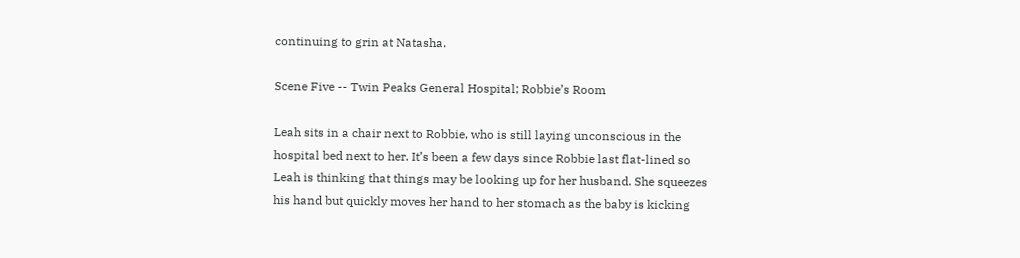continuing to grin at Natasha.

Scene Five -- Twin Peaks General Hospital; Robbie’s Room

Leah sits in a chair next to Robbie, who is still laying unconscious in the hospital bed next to her. It’s been a few days since Robbie last flat-lined so Leah is thinking that things may be looking up for her husband. She squeezes his hand but quickly moves her hand to her stomach as the baby is kicking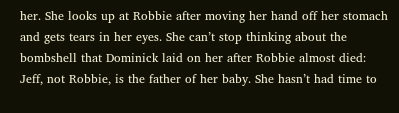her. She looks up at Robbie after moving her hand off her stomach and gets tears in her eyes. She can’t stop thinking about the bombshell that Dominick laid on her after Robbie almost died: Jeff, not Robbie, is the father of her baby. She hasn’t had time to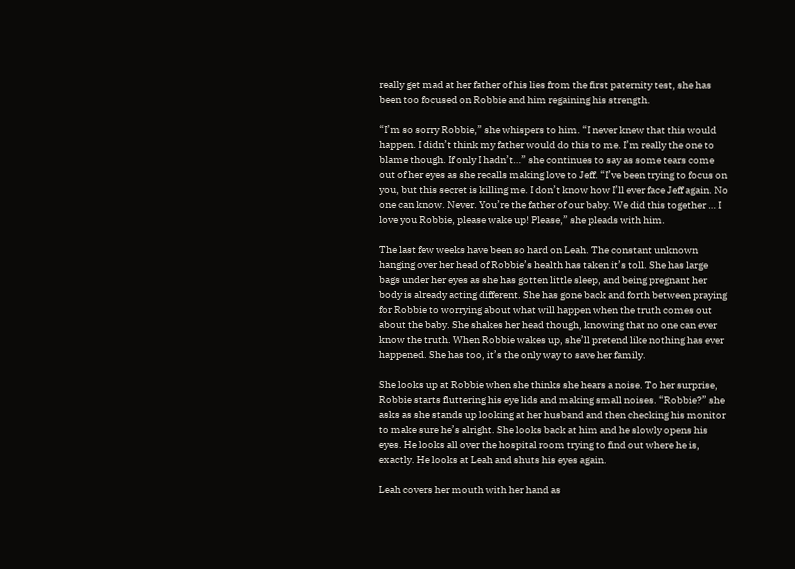really get mad at her father of his lies from the first paternity test, she has been too focused on Robbie and him regaining his strength.

“I’m so sorry Robbie,” she whispers to him. “I never knew that this would happen. I didn’t think my father would do this to me. I’m really the one to blame though. If only I hadn’t…” she continues to say as some tears come out of her eyes as she recalls making love to Jeff. “I’ve been trying to focus on you, but this secret is killing me. I don’t know how I’ll ever face Jeff again. No one can know. Never. You’re the father of our baby. We did this together … I love you Robbie, please wake up! Please,” she pleads with him.

The last few weeks have been so hard on Leah. The constant unknown hanging over her head of Robbie’s health has taken it’s toll. She has large bags under her eyes as she has gotten little sleep, and being pregnant her body is already acting different. She has gone back and forth between praying for Robbie to worrying about what will happen when the truth comes out about the baby. She shakes her head though, knowing that no one can ever know the truth. When Robbie wakes up, she’ll pretend like nothing has ever happened. She has too, it’s the only way to save her family.

She looks up at Robbie when she thinks she hears a noise. To her surprise, Robbie starts fluttering his eye lids and making small noises. “Robbie?” she asks as she stands up looking at her husband and then checking his monitor to make sure he’s alright. She looks back at him and he slowly opens his eyes. He looks all over the hospital room trying to find out where he is, exactly. He looks at Leah and shuts his eyes again.

Leah covers her mouth with her hand as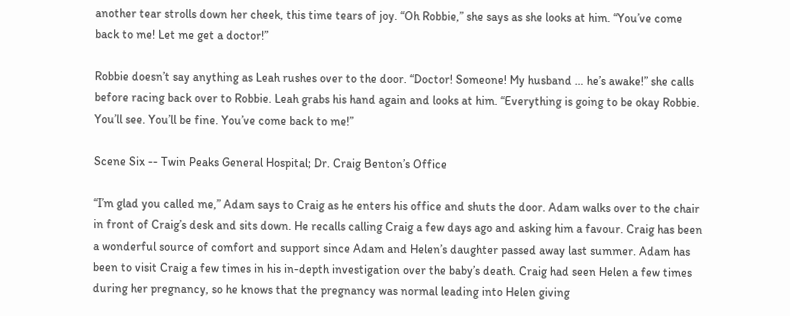another tear strolls down her cheek, this time tears of joy. “Oh Robbie,” she says as she looks at him. “You’ve come back to me! Let me get a doctor!”

Robbie doesn’t say anything as Leah rushes over to the door. “Doctor! Someone! My husband … he’s awake!” she calls before racing back over to Robbie. Leah grabs his hand again and looks at him. “Everything is going to be okay Robbie. You’ll see. You’ll be fine. You’ve come back to me!”

Scene Six -- Twin Peaks General Hospital; Dr. Craig Benton’s Office

“I’m glad you called me,” Adam says to Craig as he enters his office and shuts the door. Adam walks over to the chair in front of Craig’s desk and sits down. He recalls calling Craig a few days ago and asking him a favour. Craig has been a wonderful source of comfort and support since Adam and Helen’s daughter passed away last summer. Adam has been to visit Craig a few times in his in-depth investigation over the baby’s death. Craig had seen Helen a few times during her pregnancy, so he knows that the pregnancy was normal leading into Helen giving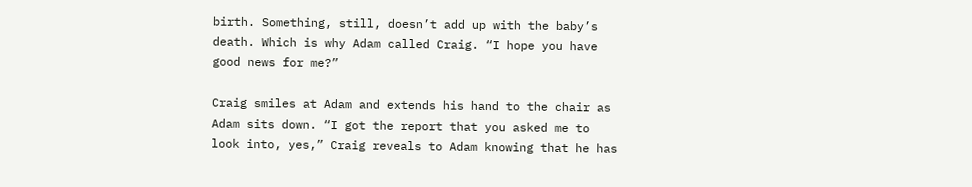birth. Something, still, doesn’t add up with the baby’s death. Which is why Adam called Craig. “I hope you have good news for me?”

Craig smiles at Adam and extends his hand to the chair as Adam sits down. “I got the report that you asked me to look into, yes,” Craig reveals to Adam knowing that he has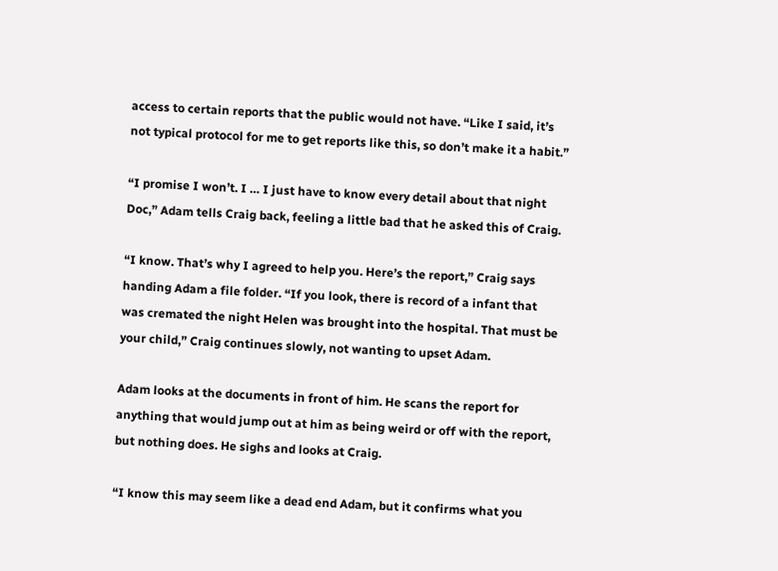access to certain reports that the public would not have. “Like I said, it’s not typical protocol for me to get reports like this, so don’t make it a habit.”

“I promise I won’t. I … I just have to know every detail about that night Doc,” Adam tells Craig back, feeling a little bad that he asked this of Craig.

“I know. That’s why I agreed to help you. Here’s the report,” Craig says handing Adam a file folder. “If you look, there is record of a infant that was cremated the night Helen was brought into the hospital. That must be your child,” Craig continues slowly, not wanting to upset Adam.

Adam looks at the documents in front of him. He scans the report for anything that would jump out at him as being weird or off with the report, but nothing does. He sighs and looks at Craig.

“I know this may seem like a dead end Adam, but it confirms what you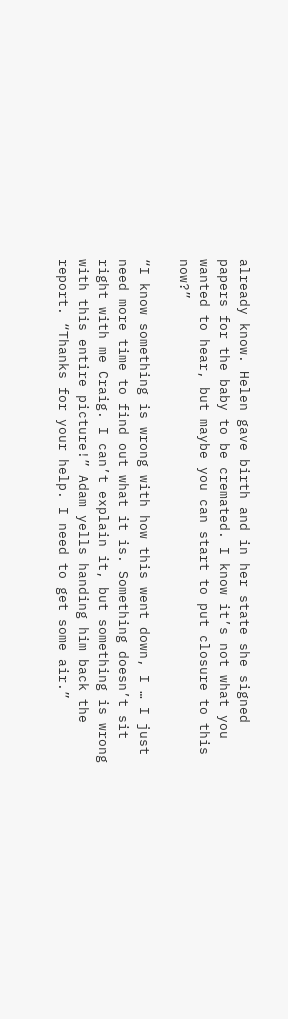already know. Helen gave birth and in her state she signed papers for the baby to be cremated. I know it’s not what you wanted to hear, but maybe you can start to put closure to this now?”

“I know something is wrong with how this went down, I … I just need more time to find out what it is. Something doesn’t sit right with me Craig. I can’t explain it, but something is wrong with this entire picture!” Adam yells handing him back the report. “Thanks for your help. I need to get some air.”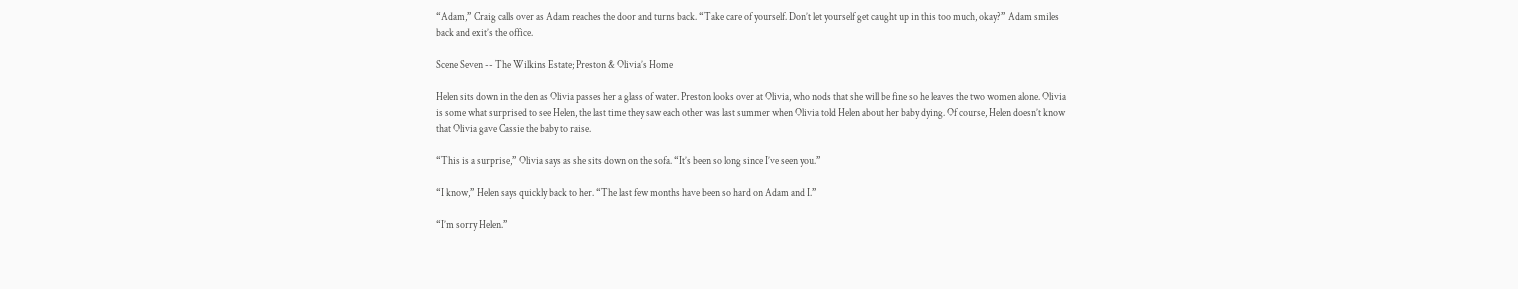“Adam,” Craig calls over as Adam reaches the door and turns back. “Take care of yourself. Don’t let yourself get caught up in this too much, okay?” Adam smiles back and exit’s the office.

Scene Seven -- The Wilkins Estate; Preston & Olivia’s Home

Helen sits down in the den as Olivia passes her a glass of water. Preston looks over at Olivia, who nods that she will be fine so he leaves the two women alone. Olivia is some what surprised to see Helen, the last time they saw each other was last summer when Olivia told Helen about her baby dying. Of course, Helen doesn’t know that Olivia gave Cassie the baby to raise.

“This is a surprise,” Olivia says as she sits down on the sofa. “It’s been so long since I’ve seen you.”

“I know,” Helen says quickly back to her. “The last few months have been so hard on Adam and I.”

“I’m sorry Helen.”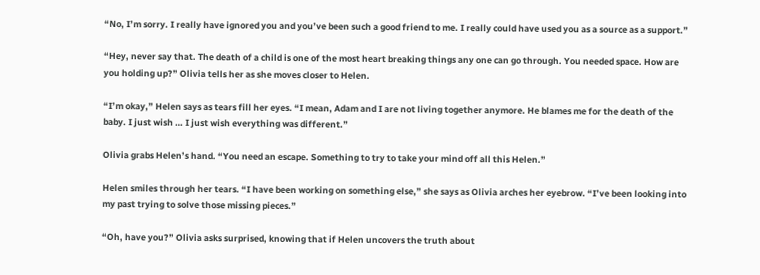“No, I’m sorry. I really have ignored you and you’ve been such a good friend to me. I really could have used you as a source as a support.”

“Hey, never say that. The death of a child is one of the most heart breaking things any one can go through. You needed space. How are you holding up?” Olivia tells her as she moves closer to Helen.

“I’m okay,” Helen says as tears fill her eyes. “I mean, Adam and I are not living together anymore. He blames me for the death of the baby. I just wish … I just wish everything was different.”

Olivia grabs Helen’s hand. “You need an escape. Something to try to take your mind off all this Helen.”

Helen smiles through her tears. “I have been working on something else,” she says as Olivia arches her eyebrow. “I’ve been looking into my past trying to solve those missing pieces.”

“Oh, have you?” Olivia asks surprised, knowing that if Helen uncovers the truth about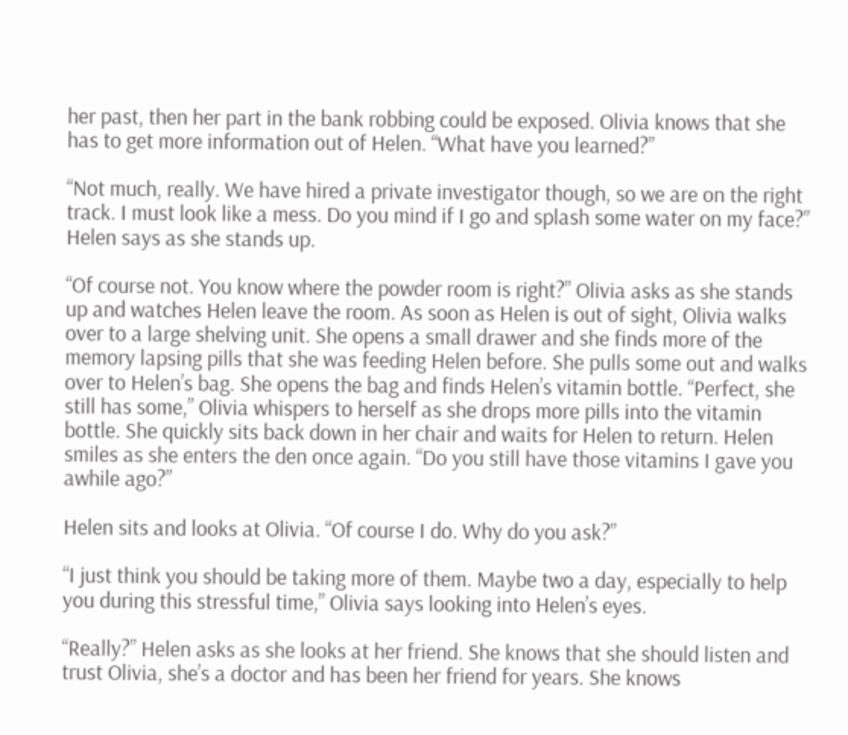her past, then her part in the bank robbing could be exposed. Olivia knows that she has to get more information out of Helen. “What have you learned?”

“Not much, really. We have hired a private investigator though, so we are on the right track. I must look like a mess. Do you mind if I go and splash some water on my face?” Helen says as she stands up.

“Of course not. You know where the powder room is right?” Olivia asks as she stands up and watches Helen leave the room. As soon as Helen is out of sight, Olivia walks over to a large shelving unit. She opens a small drawer and she finds more of the memory lapsing pills that she was feeding Helen before. She pulls some out and walks over to Helen’s bag. She opens the bag and finds Helen’s vitamin bottle. “Perfect, she still has some,” Olivia whispers to herself as she drops more pills into the vitamin bottle. She quickly sits back down in her chair and waits for Helen to return. Helen smiles as she enters the den once again. “Do you still have those vitamins I gave you awhile ago?”

Helen sits and looks at Olivia. “Of course I do. Why do you ask?”

“I just think you should be taking more of them. Maybe two a day, especially to help you during this stressful time,” Olivia says looking into Helen’s eyes.

“Really?” Helen asks as she looks at her friend. She knows that she should listen and trust Olivia, she’s a doctor and has been her friend for years. She knows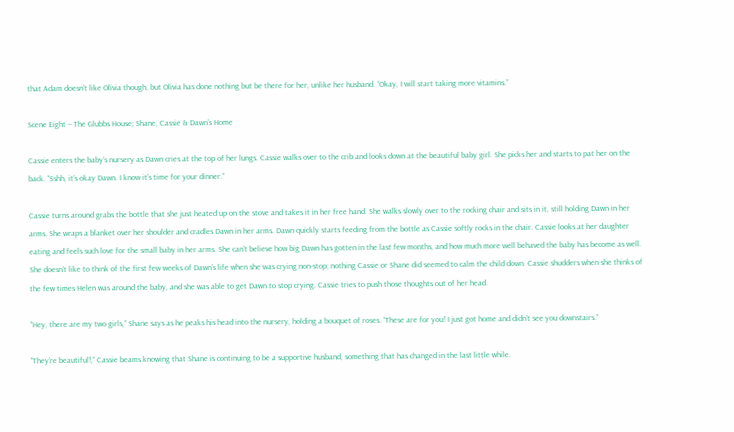that Adam doesn’t like Olivia though, but Olivia has done nothing but be there for her, unlike her husband. “Okay, I will start taking more vitamins.”

Scene Eight -- The Glubbs House; Shane, Cassie & Dawn’s Home

Cassie enters the baby’s nursery as Dawn cries at the top of her lungs. Cassie walks over to the crib and looks down at the beautiful baby girl. She picks her and starts to pat her on the back. “Sshh, it’s okay Dawn. I know it’s time for your dinner.”

Cassie turns around grabs the bottle that she just heated up on the stove and takes it in her free hand. She walks slowly over to the rocking chair and sits in it, still holding Dawn in her arms. She wraps a blanket over her shoulder and cradles Dawn in her arms. Dawn quickly starts feeding from the bottle as Cassie softly rocks in the chair. Cassie looks at her daughter eating and feels such love for the small baby in her arms. She can’t believe how big Dawn has gotten in the last few months, and how much more well behaved the baby has become as well. She doesn’t like to think of the first few weeks of Dawn’s life when she was crying non-stop; nothing Cassie or Shane did seemed to calm the child down. Cassie shudders when she thinks of the few times Helen was around the baby, and she was able to get Dawn to stop crying. Cassie tries to push those thoughts out of her head.

“Hey, there are my two girls,” Shane says as he peaks his head into the nursery, holding a bouquet of roses. “These are for you! I just got home and didn’t see you downstairs.”

“They’re beautiful!,“ Cassie beams knowing that Shane is continuing to be a supportive husband, something that has changed in the last little while.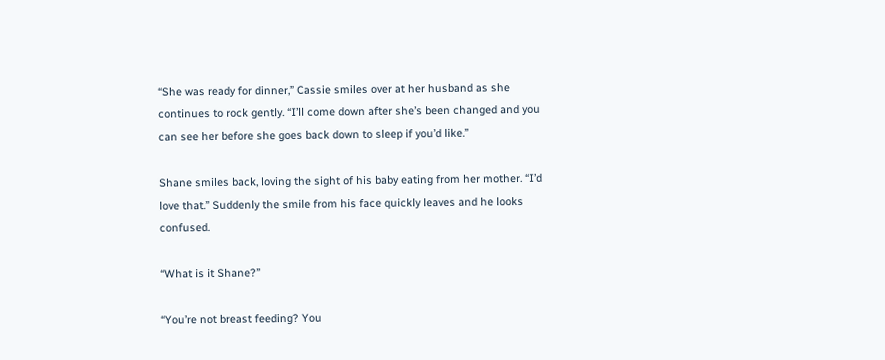“She was ready for dinner,” Cassie smiles over at her husband as she continues to rock gently. “I’ll come down after she’s been changed and you can see her before she goes back down to sleep if you’d like.”

Shane smiles back, loving the sight of his baby eating from her mother. “I’d love that.” Suddenly the smile from his face quickly leaves and he looks confused.

“What is it Shane?”

“You’re not breast feeding? You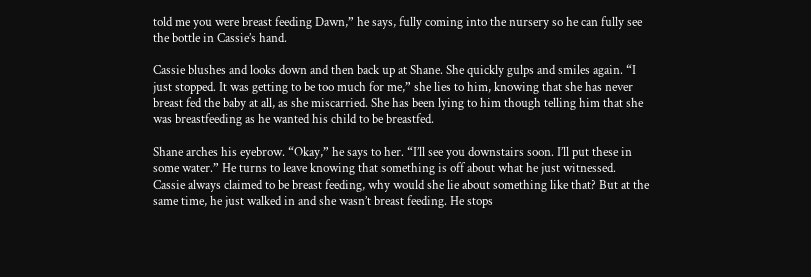told me you were breast feeding Dawn,” he says, fully coming into the nursery so he can fully see the bottle in Cassie’s hand.

Cassie blushes and looks down and then back up at Shane. She quickly gulps and smiles again. “I just stopped. It was getting to be too much for me,” she lies to him, knowing that she has never breast fed the baby at all, as she miscarried. She has been lying to him though telling him that she was breastfeeding as he wanted his child to be breastfed.

Shane arches his eyebrow. “Okay,” he says to her. “I’ll see you downstairs soon. I’ll put these in some water.” He turns to leave knowing that something is off about what he just witnessed. Cassie always claimed to be breast feeding, why would she lie about something like that? But at the same time, he just walked in and she wasn’t breast feeding. He stops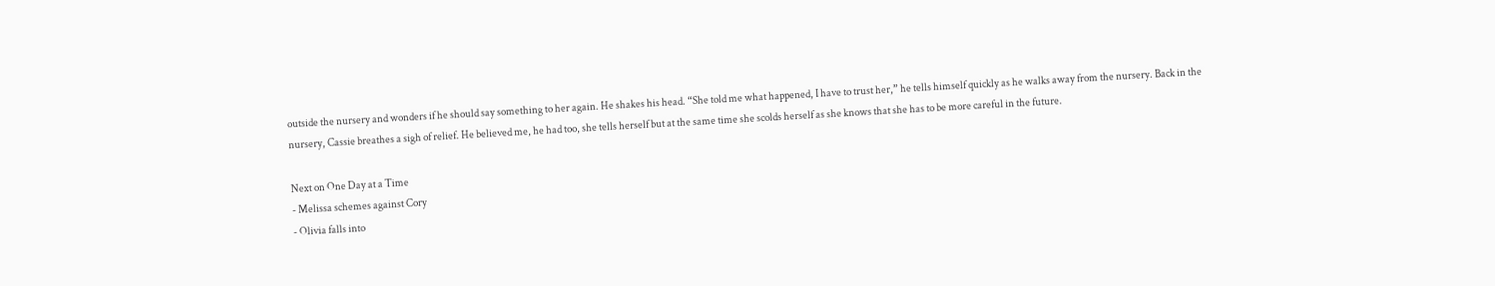outside the nursery and wonders if he should say something to her again. He shakes his head. “She told me what happened, I have to trust her,” he tells himself quickly as he walks away from the nursery. Back in the nursery, Cassie breathes a sigh of relief. He believed me, he had too, she tells herself but at the same time she scolds herself as she knows that she has to be more careful in the future.

Next on One Day at a Time
- Melissa schemes against Cory
- Olivia falls into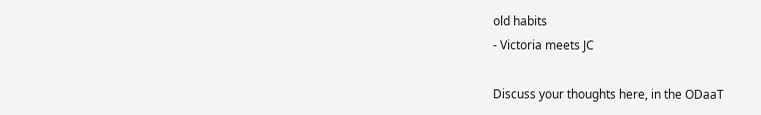old habits
- Victoria meets JC

Discuss your thoughts here, in the ODaaT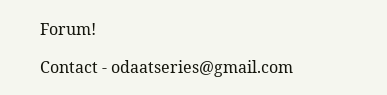Forum!

Contact - odaatseries@gmail.com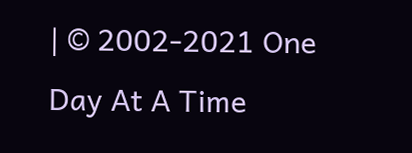| © 2002-2021 One Day At A Time